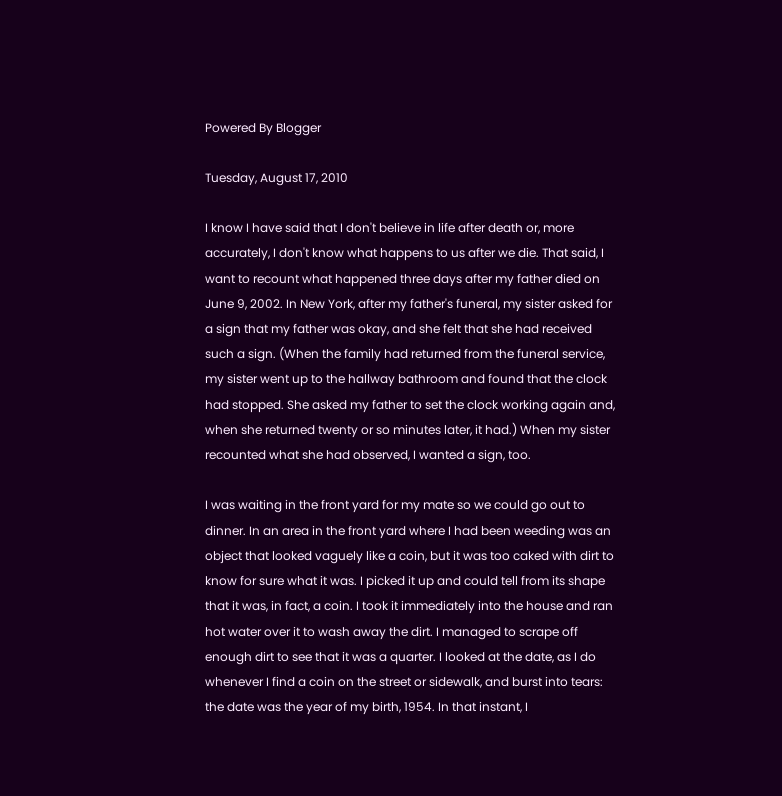Powered By Blogger

Tuesday, August 17, 2010

I know I have said that I don't believe in life after death or, more accurately, I don't know what happens to us after we die. That said, I want to recount what happened three days after my father died on June 9, 2002. In New York, after my father's funeral, my sister asked for a sign that my father was okay, and she felt that she had received such a sign. (When the family had returned from the funeral service, my sister went up to the hallway bathroom and found that the clock had stopped. She asked my father to set the clock working again and, when she returned twenty or so minutes later, it had.) When my sister recounted what she had observed, I wanted a sign, too.

I was waiting in the front yard for my mate so we could go out to dinner. In an area in the front yard where I had been weeding was an object that looked vaguely like a coin, but it was too caked with dirt to know for sure what it was. I picked it up and could tell from its shape that it was, in fact, a coin. I took it immediately into the house and ran hot water over it to wash away the dirt. I managed to scrape off enough dirt to see that it was a quarter. I looked at the date, as I do whenever I find a coin on the street or sidewalk, and burst into tears: the date was the year of my birth, 1954. In that instant, I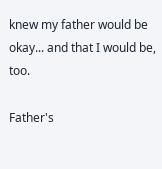knew my father would be okay... and that I would be, too.

Father's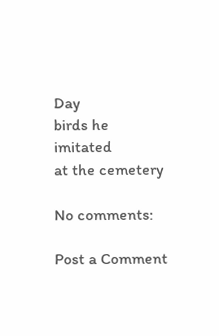Day
birds he imitated
at the cemetery

No comments:

Post a Comment